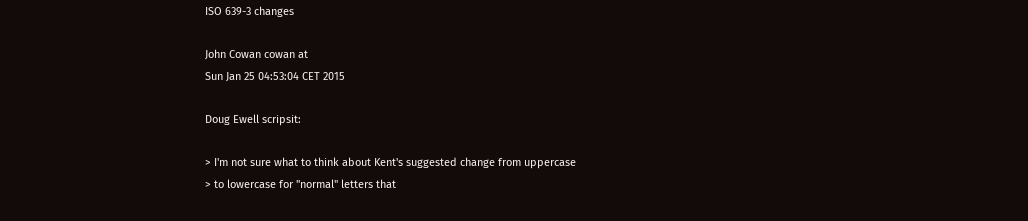ISO 639-3 changes

John Cowan cowan at
Sun Jan 25 04:53:04 CET 2015

Doug Ewell scripsit:

> I'm not sure what to think about Kent's suggested change from uppercase
> to lowercase for "normal" letters that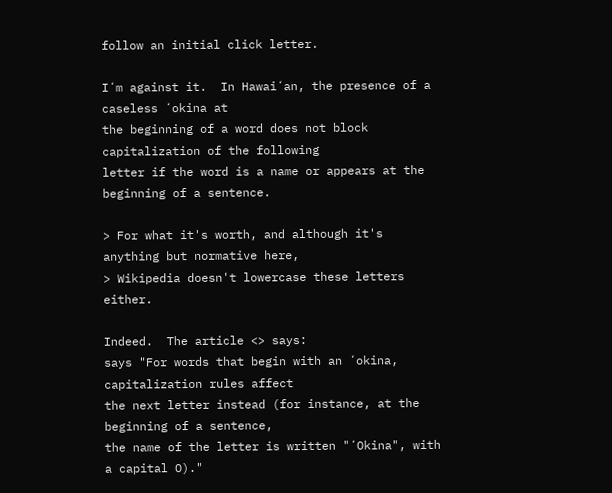follow an initial click letter.

Iʻm against it.  In Hawaiʻan, the presence of a caseless ʻokina at
the beginning of a word does not block capitalization of the following
letter if the word is a name or appears at the beginning of a sentence.

> For what it's worth, and although it's anything but normative here,
> Wikipedia doesn't lowercase these letters either.

Indeed.  The article <> says:
says "For words that begin with an ʻokina, capitalization rules affect
the next letter instead (for instance, at the beginning of a sentence,
the name of the letter is written "ʻOkina", with a capital O)."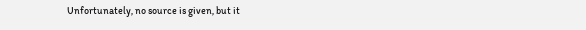Unfortunately, no source is given, but it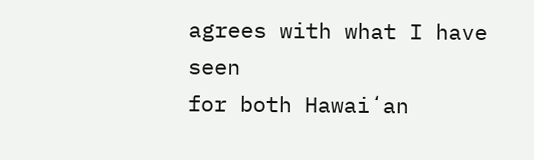agrees with what I have seen
for both Hawaiʻan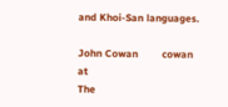and Khoi-San languages.

John Cowan        cowan at
The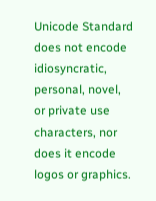Unicode Standard does not encode idiosyncratic, personal, novel,
or private use characters, nor does it encode logos or graphics.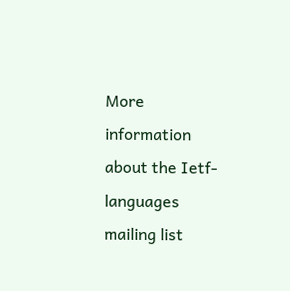More information about the Ietf-languages mailing list